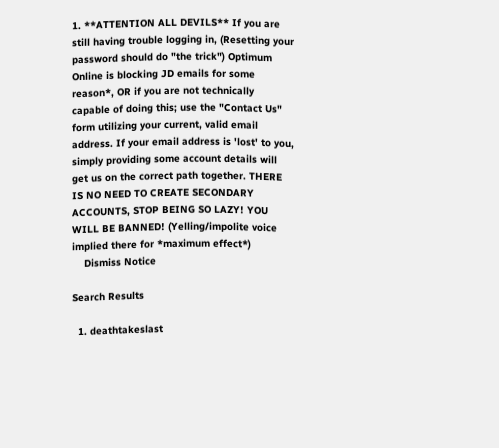1. **ATTENTION ALL DEVILS** If you are still having trouble logging in, (Resetting your password should do "the trick") Optimum Online is blocking JD emails for some reason*, OR if you are not technically capable of doing this; use the "Contact Us" form utilizing your current, valid email address. If your email address is 'lost' to you, simply providing some account details will get us on the correct path together. THERE IS NO NEED TO CREATE SECONDARY ACCOUNTS, STOP BEING SO LAZY! YOU WILL BE BANNED! (Yelling/impolite voice implied there for *maximum effect*)
    Dismiss Notice

Search Results

  1. deathtakeslast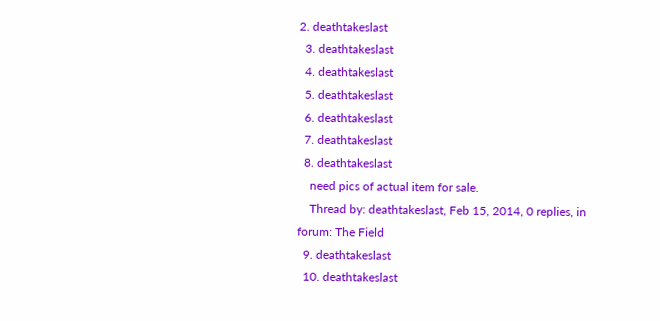2. deathtakeslast
  3. deathtakeslast
  4. deathtakeslast
  5. deathtakeslast
  6. deathtakeslast
  7. deathtakeslast
  8. deathtakeslast
    need pics of actual item for sale.
    Thread by: deathtakeslast, Feb 15, 2014, 0 replies, in forum: The Field
  9. deathtakeslast
  10. deathtakeslast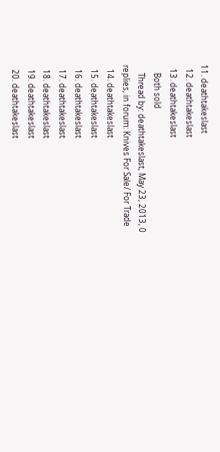11. deathtakeslast
  12. deathtakeslast
  13. deathtakeslast
    Both sold
    Thread by: deathtakeslast, May 23, 2013, 0 replies, in forum: Knives For Sale/ For Trade
  14. deathtakeslast
  15. deathtakeslast
  16. deathtakeslast
  17. deathtakeslast
  18. deathtakeslast
  19. deathtakeslast
  20. deathtakeslast